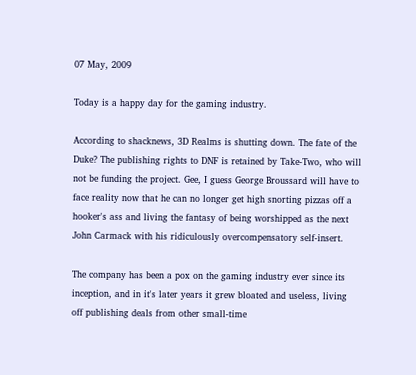07 May, 2009

Today is a happy day for the gaming industry.

According to shacknews, 3D Realms is shutting down. The fate of the Duke? The publishing rights to DNF is retained by Take-Two, who will not be funding the project. Gee, I guess George Broussard will have to face reality now that he can no longer get high snorting pizzas off a hooker's ass and living the fantasy of being worshipped as the next John Carmack with his ridiculously overcompensatory self-insert.

The company has been a pox on the gaming industry ever since its inception, and in it's later years it grew bloated and useless, living off publishing deals from other small-time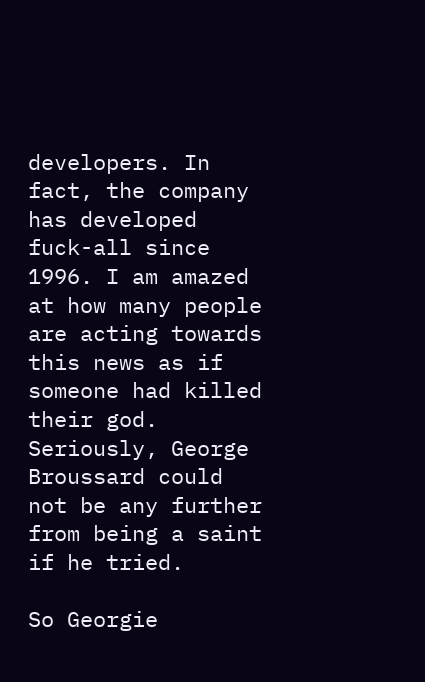developers. In fact, the company has developed fuck-all since 1996. I am amazed at how many people are acting towards this news as if someone had killed their god. Seriously, George Broussard could not be any further from being a saint if he tried.

So Georgie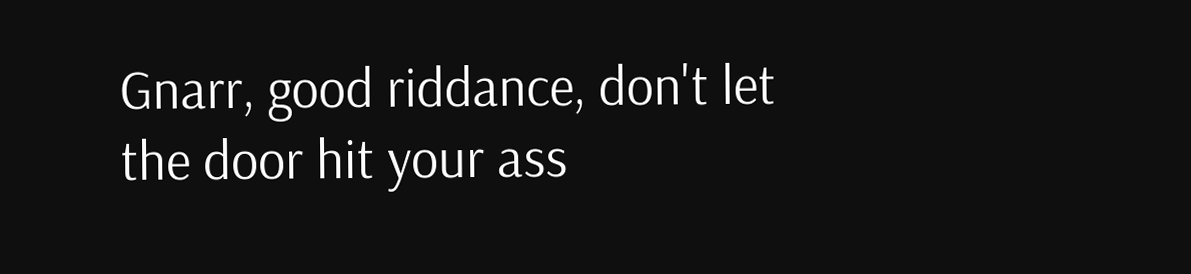Gnarr, good riddance, don't let the door hit your ass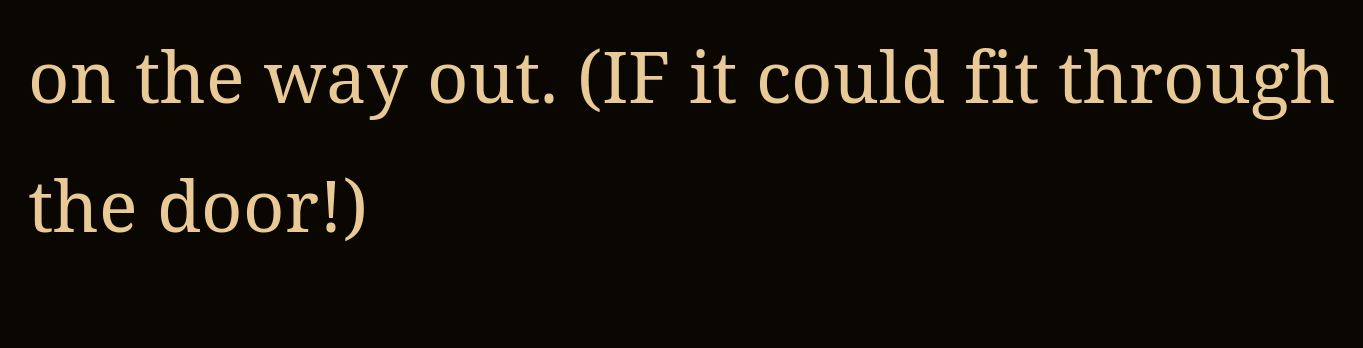on the way out. (IF it could fit through the door!)